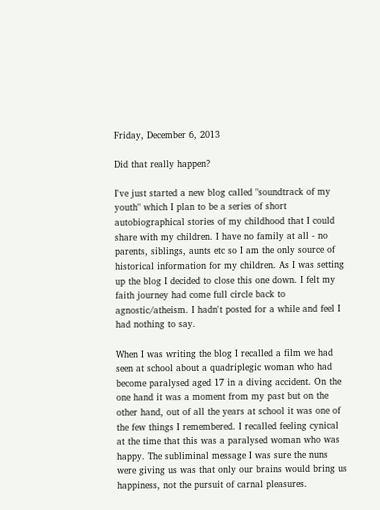Friday, December 6, 2013

Did that really happen?

I've just started a new blog called "soundtrack of my youth" which I plan to be a series of short autobiographical stories of my childhood that I could share with my children. I have no family at all - no parents, siblings, aunts etc so I am the only source of historical information for my children. As I was setting up the blog I decided to close this one down. I felt my faith journey had come full circle back to agnostic/atheism. I hadn't posted for a while and feel I had nothing to say.

When I was writing the blog I recalled a film we had seen at school about a quadriplegic woman who had become paralysed aged 17 in a diving accident. On the one hand it was a moment from my past but on the other hand, out of all the years at school it was one of the few things I remembered. I recalled feeling cynical at the time that this was a paralysed woman who was happy. The subliminal message I was sure the nuns were giving us was that only our brains would bring us happiness, not the pursuit of carnal pleasures.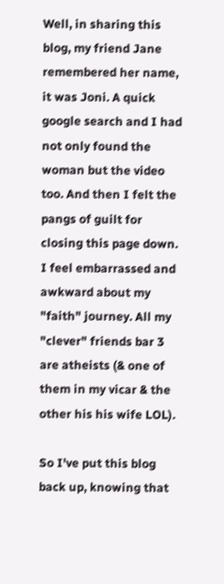Well, in sharing this blog, my friend Jane remembered her name, it was Joni. A quick google search and I had not only found the woman but the video too. And then I felt the pangs of guilt for closing this page down. I feel embarrassed and awkward about my "faith" journey. All my "clever" friends bar 3 are atheists (& one of them in my vicar & the other his his wife LOL).

So I've put this blog back up, knowing that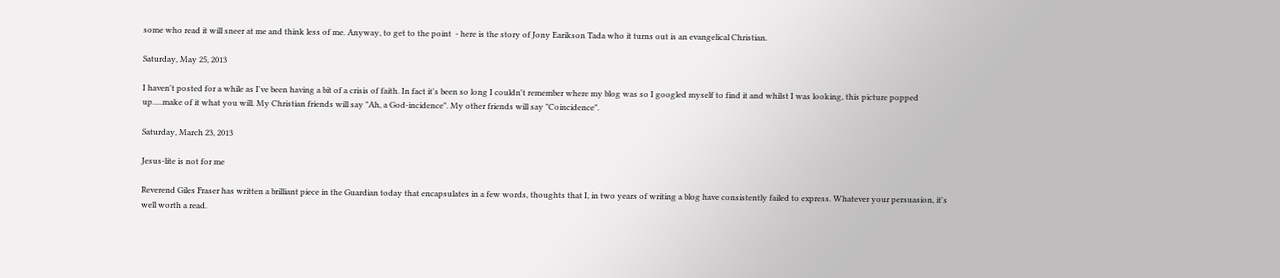some who read it will sneer at me and think less of me. Anyway, to get to the point  - here is the story of Jony Earikson Tada who it turns out is an evangelical Christian.

Saturday, May 25, 2013

I haven't posted for a while as I've been having a bit of a crisis of faith. In fact it's been so long I couldn't remember where my blog was so I googled myself to find it and whilst I was looking, this picture popped up.....make of it what you will. My Christian friends will say "Ah, a God-incidence". My other friends will say "Coincidence".

Saturday, March 23, 2013

Jesus-lite is not for me

Reverend Giles Fraser has written a brilliant piece in the Guardian today that encapsulates in a few words, thoughts that I, in two years of writing a blog have consistently failed to express. Whatever your persuasion, it's well worth a read.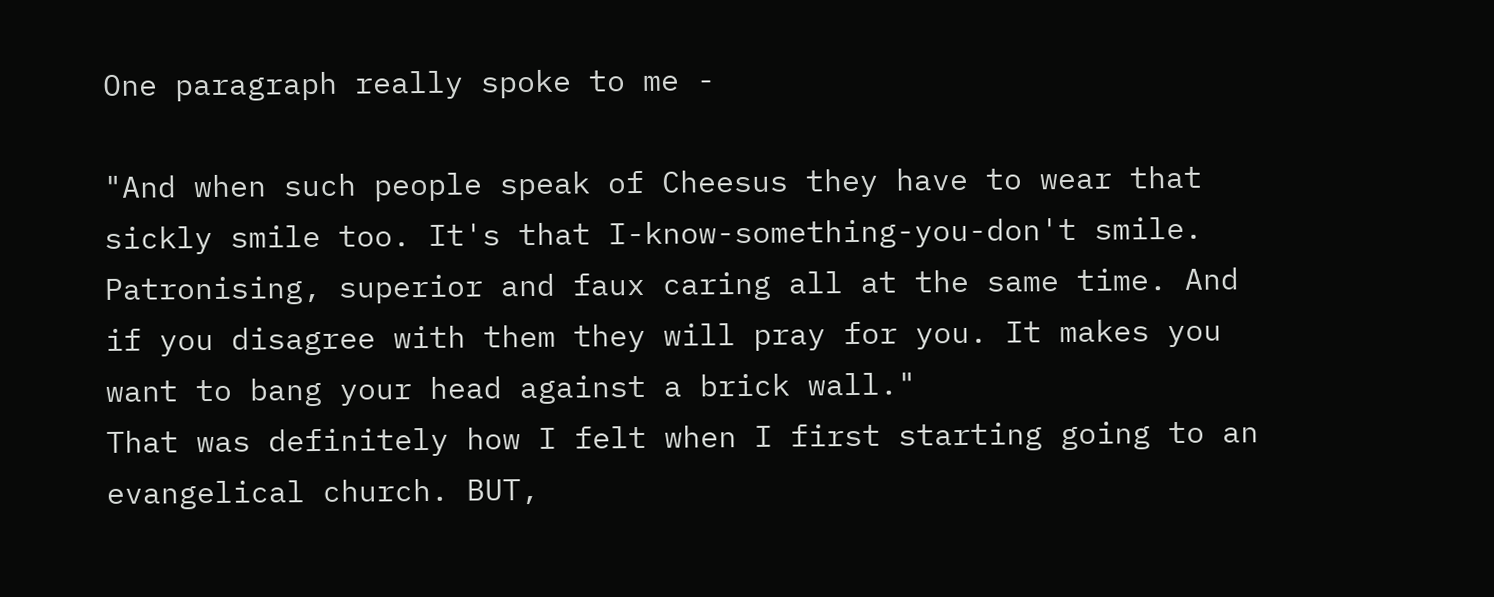One paragraph really spoke to me -

"And when such people speak of Cheesus they have to wear that sickly smile too. It's that I-know-something-you-don't smile. Patronising, superior and faux caring all at the same time. And if you disagree with them they will pray for you. It makes you want to bang your head against a brick wall."
That was definitely how I felt when I first starting going to an evangelical church. BUT,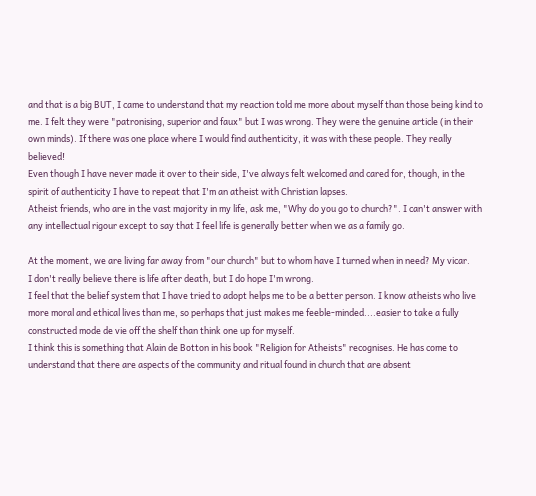and that is a big BUT, I came to understand that my reaction told me more about myself than those being kind to me. I felt they were "patronising, superior and faux" but I was wrong. They were the genuine article (in their own minds). If there was one place where I would find authenticity, it was with these people. They really believed!
Even though I have never made it over to their side, I've always felt welcomed and cared for, though, in the spirit of authenticity I have to repeat that I'm an atheist with Christian lapses.
Atheist friends, who are in the vast majority in my life, ask me, "Why do you go to church?". I can't answer with any intellectual rigour except to say that I feel life is generally better when we as a family go.

At the moment, we are living far away from "our church" but to whom have I turned when in need? My vicar.
I don't really believe there is life after death, but I do hope I'm wrong.
I feel that the belief system that I have tried to adopt helps me to be a better person. I know atheists who live more moral and ethical lives than me, so perhaps that just makes me feeble-minded....easier to take a fully constructed mode de vie off the shelf than think one up for myself.
I think this is something that Alain de Botton in his book "Religion for Atheists" recognises. He has come to understand that there are aspects of the community and ritual found in church that are absent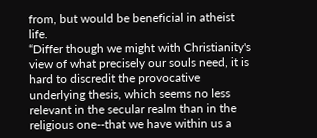from, but would be beneficial in atheist life.
“Differ though we might with Christianity's view of what precisely our souls need, it is hard to discredit the provocative underlying thesis, which seems no less relevant in the secular realm than in the religious one--that we have within us a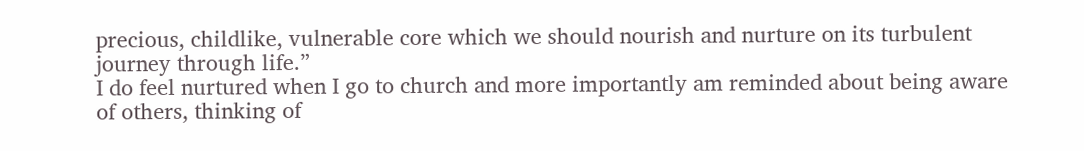precious, childlike, vulnerable core which we should nourish and nurture on its turbulent journey through life.”
I do feel nurtured when I go to church and more importantly am reminded about being aware of others, thinking of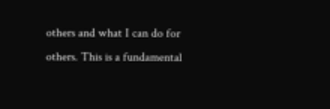others and what I can do for others. This is a fundamental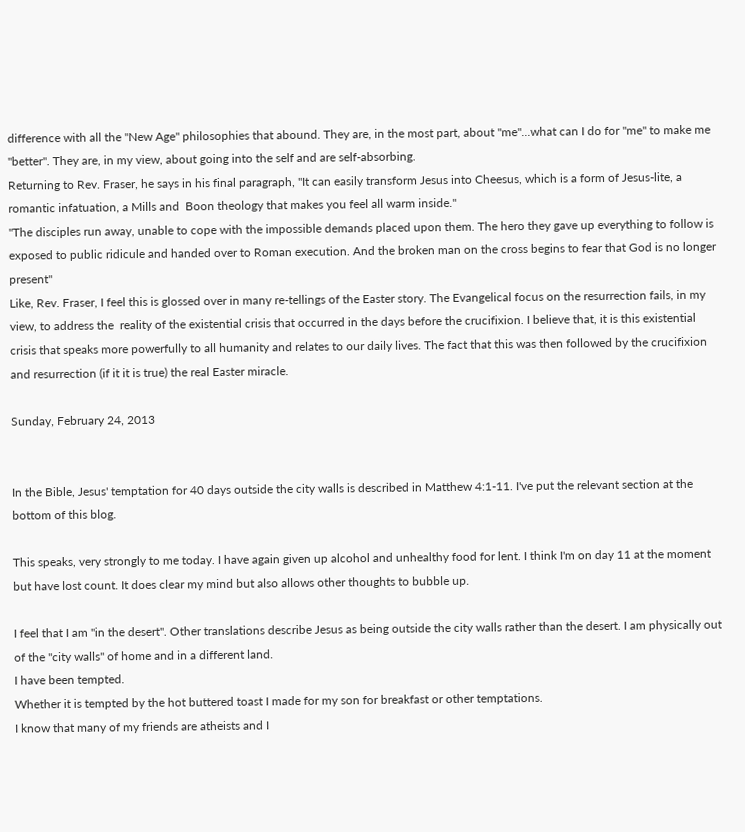difference with all the "New Age" philosophies that abound. They are, in the most part, about "me"...what can I do for "me" to make me "better". They are, in my view, about going into the self and are self-absorbing.
Returning to Rev. Fraser, he says in his final paragraph, "It can easily transform Jesus into Cheesus, which is a form of Jesus-lite, a romantic infatuation, a Mills and  Boon theology that makes you feel all warm inside."
"The disciples run away, unable to cope with the impossible demands placed upon them. The hero they gave up everything to follow is exposed to public ridicule and handed over to Roman execution. And the broken man on the cross begins to fear that God is no longer present"
Like, Rev. Fraser, I feel this is glossed over in many re-tellings of the Easter story. The Evangelical focus on the resurrection fails, in my view, to address the  reality of the existential crisis that occurred in the days before the crucifixion. I believe that, it is this existential crisis that speaks more powerfully to all humanity and relates to our daily lives. The fact that this was then followed by the crucifixion and resurrection (if it it is true) the real Easter miracle.

Sunday, February 24, 2013


In the Bible, Jesus' temptation for 40 days outside the city walls is described in Matthew 4:1-11. I've put the relevant section at the bottom of this blog.

This speaks, very strongly to me today. I have again given up alcohol and unhealthy food for lent. I think I'm on day 11 at the moment but have lost count. It does clear my mind but also allows other thoughts to bubble up.

I feel that I am "in the desert". Other translations describe Jesus as being outside the city walls rather than the desert. I am physically out of the "city walls" of home and in a different land.
I have been tempted.
Whether it is tempted by the hot buttered toast I made for my son for breakfast or other temptations.
I know that many of my friends are atheists and I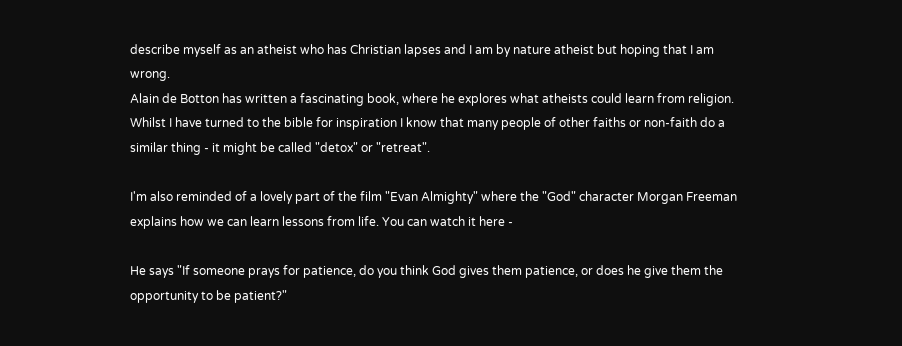describe myself as an atheist who has Christian lapses and I am by nature atheist but hoping that I am wrong.
Alain de Botton has written a fascinating book, where he explores what atheists could learn from religion.
Whilst I have turned to the bible for inspiration I know that many people of other faiths or non-faith do a similar thing - it might be called "detox" or "retreat".

I'm also reminded of a lovely part of the film "Evan Almighty" where the "God" character Morgan Freeman explains how we can learn lessons from life. You can watch it here -

He says "If someone prays for patience, do you think God gives them patience, or does he give them the opportunity to be patient?"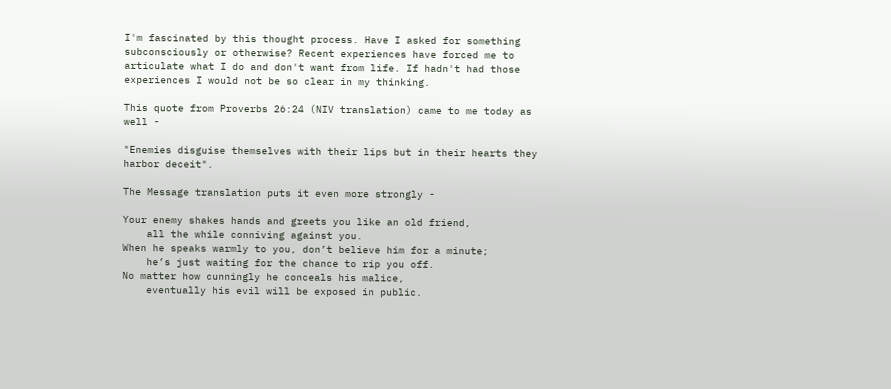I'm fascinated by this thought process. Have I asked for something subconsciously or otherwise? Recent experiences have forced me to articulate what I do and don't want from life. If hadn't had those experiences I would not be so clear in my thinking.

This quote from Proverbs 26:24 (NIV translation) came to me today as well -

"Enemies disguise themselves with their lips but in their hearts they harbor deceit".

The Message translation puts it even more strongly -

Your enemy shakes hands and greets you like an old friend,
    all the while conniving against you.
When he speaks warmly to you, don’t believe him for a minute;
    he’s just waiting for the chance to rip you off.
No matter how cunningly he conceals his malice,
    eventually his evil will be exposed in public.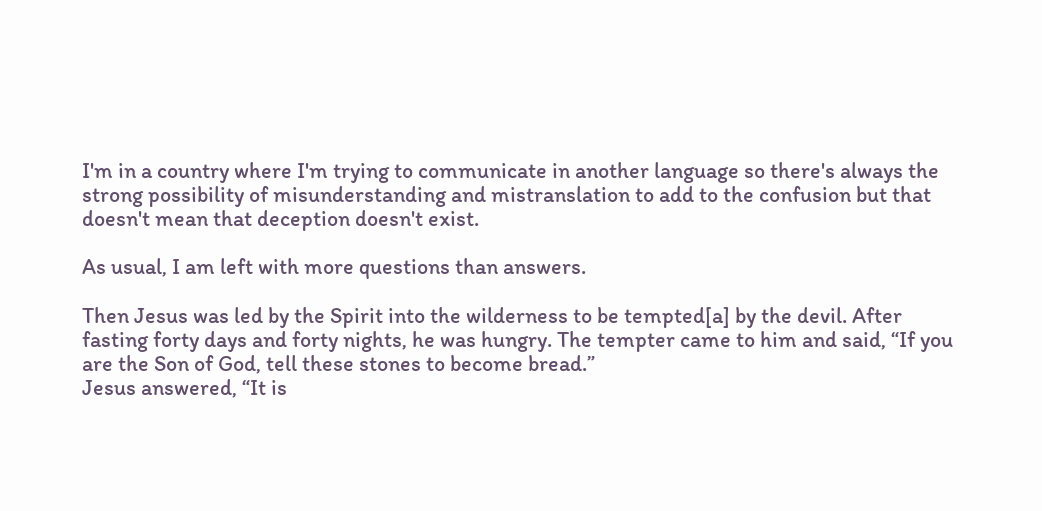I'm in a country where I'm trying to communicate in another language so there's always the strong possibility of misunderstanding and mistranslation to add to the confusion but that doesn't mean that deception doesn't exist.

As usual, I am left with more questions than answers.

Then Jesus was led by the Spirit into the wilderness to be tempted[a] by the devil. After fasting forty days and forty nights, he was hungry. The tempter came to him and said, “If you are the Son of God, tell these stones to become bread.”
Jesus answered, “It is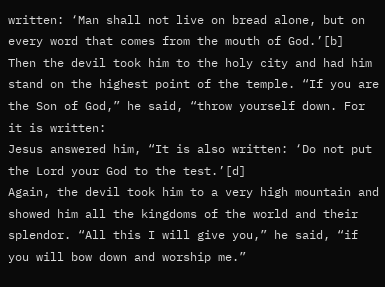written: ‘Man shall not live on bread alone, but on every word that comes from the mouth of God.’[b]
Then the devil took him to the holy city and had him stand on the highest point of the temple. “If you are the Son of God,” he said, “throw yourself down. For it is written:
Jesus answered him, “It is also written: ‘Do not put the Lord your God to the test.’[d]
Again, the devil took him to a very high mountain and showed him all the kingdoms of the world and their splendor. “All this I will give you,” he said, “if you will bow down and worship me.”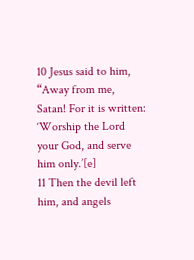10 Jesus said to him, “Away from me, Satan! For it is written: ‘Worship the Lord your God, and serve him only.’[e]
11 Then the devil left him, and angels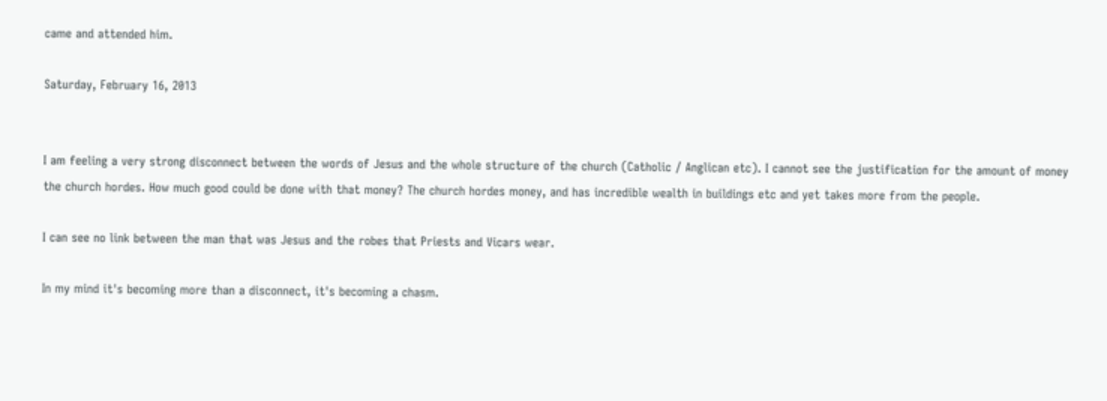came and attended him.

Saturday, February 16, 2013


I am feeling a very strong disconnect between the words of Jesus and the whole structure of the church (Catholic / Anglican etc). I cannot see the justification for the amount of money the church hordes. How much good could be done with that money? The church hordes money, and has incredible wealth in buildings etc and yet takes more from the people.

I can see no link between the man that was Jesus and the robes that Priests and Vicars wear.

In my mind it's becoming more than a disconnect, it's becoming a chasm.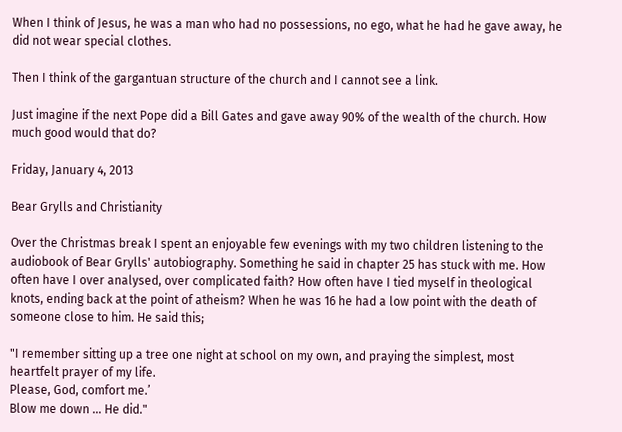When I think of Jesus, he was a man who had no possessions, no ego, what he had he gave away, he did not wear special clothes.

Then I think of the gargantuan structure of the church and I cannot see a link.

Just imagine if the next Pope did a Bill Gates and gave away 90% of the wealth of the church. How much good would that do?

Friday, January 4, 2013

Bear Grylls and Christianity

Over the Christmas break I spent an enjoyable few evenings with my two children listening to the audiobook of Bear Grylls' autobiography. Something he said in chapter 25 has stuck with me. How often have I over analysed, over complicated faith? How often have I tied myself in theological knots, ending back at the point of atheism? When he was 16 he had a low point with the death of someone close to him. He said this;

"I remember sitting up a tree one night at school on my own, and praying the simplest, most heartfelt prayer of my life.
Please, God, comfort me.’
Blow me down … He did."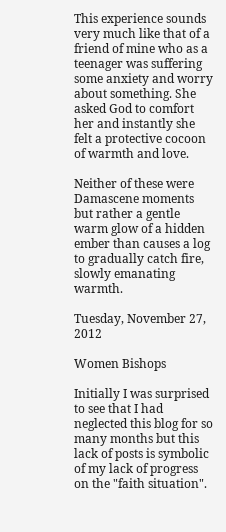This experience sounds very much like that of a friend of mine who as a teenager was suffering some anxiety and worry about something. She asked God to comfort her and instantly she felt a protective cocoon of warmth and love.

Neither of these were Damascene moments but rather a gentle warm glow of a hidden ember than causes a log to gradually catch fire, slowly emanating warmth.

Tuesday, November 27, 2012

Women Bishops

Initially I was surprised to see that I had neglected this blog for so many months but this lack of posts is symbolic of my lack of progress on the "faith situation".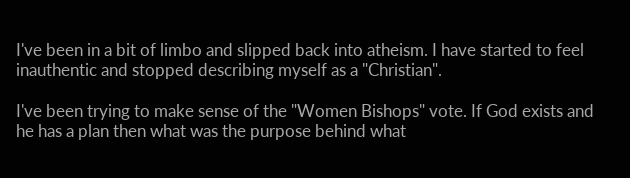I've been in a bit of limbo and slipped back into atheism. I have started to feel inauthentic and stopped describing myself as a "Christian".

I've been trying to make sense of the "Women Bishops" vote. If God exists and he has a plan then what was the purpose behind what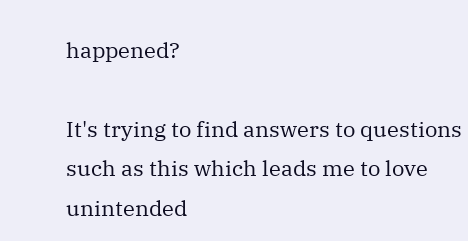happened?

It's trying to find answers to questions such as this which leads me to love unintended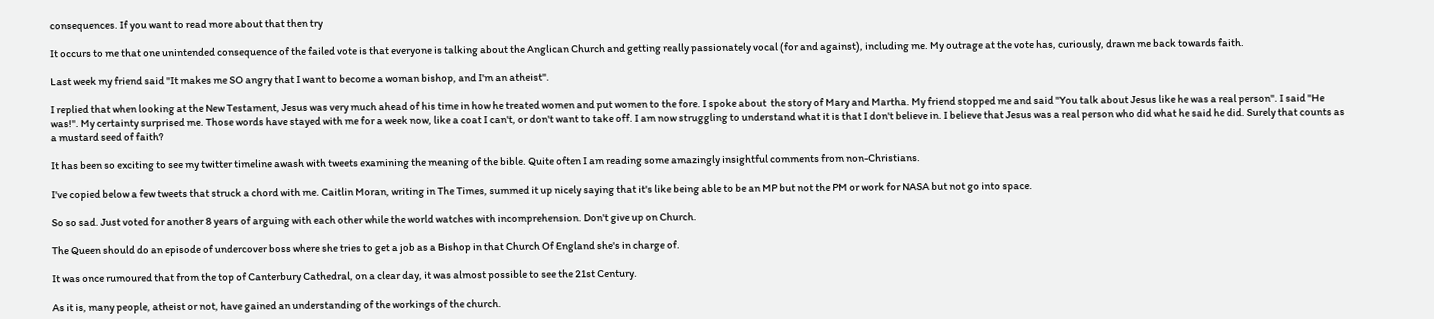consequences. If you want to read more about that then try

It occurs to me that one unintended consequence of the failed vote is that everyone is talking about the Anglican Church and getting really passionately vocal (for and against), including me. My outrage at the vote has, curiously, drawn me back towards faith.

Last week my friend said "It makes me SO angry that I want to become a woman bishop, and I'm an atheist".

I replied that when looking at the New Testament, Jesus was very much ahead of his time in how he treated women and put women to the fore. I spoke about  the story of Mary and Martha. My friend stopped me and said "You talk about Jesus like he was a real person". I said "He was!". My certainty surprised me. Those words have stayed with me for a week now, like a coat I can't, or don't want to take off. I am now struggling to understand what it is that I don't believe in. I believe that Jesus was a real person who did what he said he did. Surely that counts as a mustard seed of faith?

It has been so exciting to see my twitter timeline awash with tweets examining the meaning of the bible. Quite often I am reading some amazingly insightful comments from non-Christians.

I've copied below a few tweets that struck a chord with me. Caitlin Moran, writing in The Times, summed it up nicely saying that it's like being able to be an MP but not the PM or work for NASA but not go into space.

So so sad. Just voted for another 8 years of arguing with each other while the world watches with incomprehension. Don't give up on Church.

The Queen should do an episode of undercover boss where she tries to get a job as a Bishop in that Church Of England she's in charge of.

It was once rumoured that from the top of Canterbury Cathedral, on a clear day, it was almost possible to see the 21st Century.

As it is, many people, atheist or not, have gained an understanding of the workings of the church.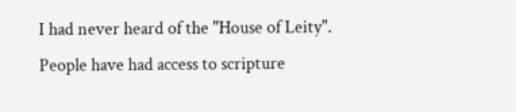I had never heard of the "House of Leity". People have had access to scripture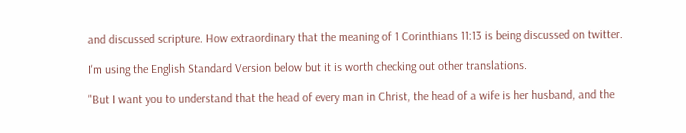and discussed scripture. How extraordinary that the meaning of 1 Corinthians 11:13 is being discussed on twitter.

I'm using the English Standard Version below but it is worth checking out other translations.

"But I want you to understand that the head of every man in Christ, the head of a wife is her husband, and the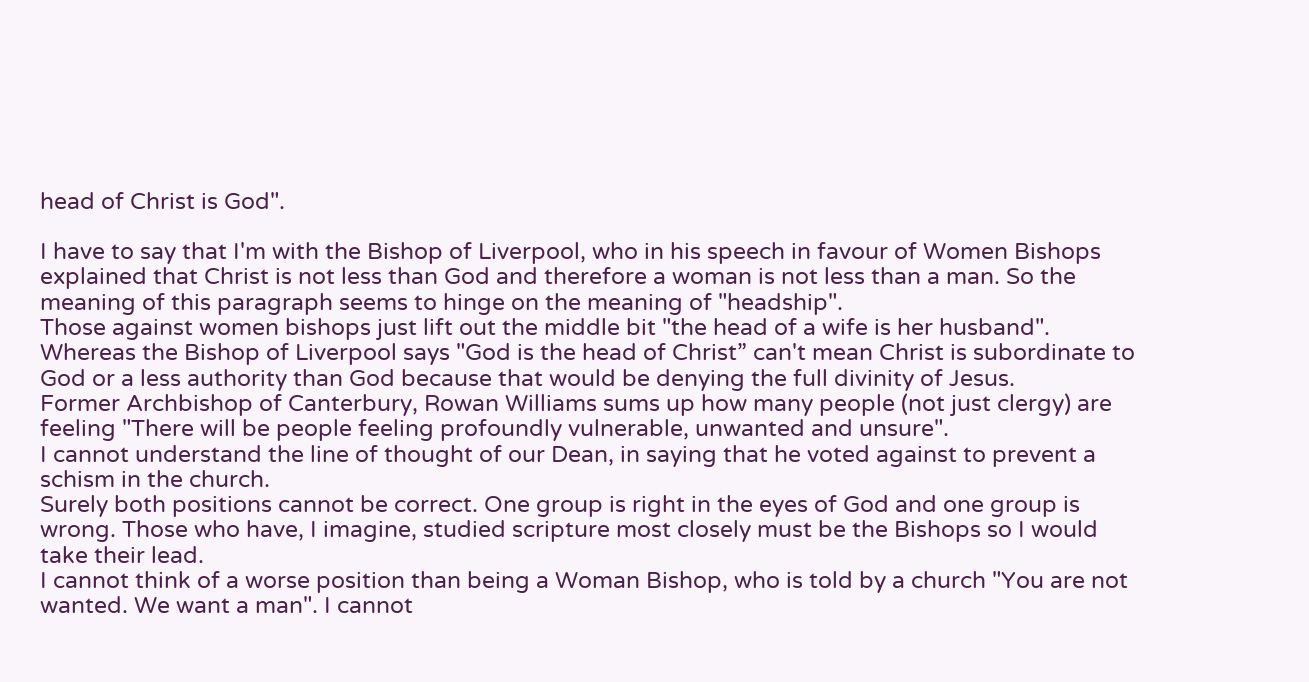head of Christ is God".

I have to say that I'm with the Bishop of Liverpool, who in his speech in favour of Women Bishops explained that Christ is not less than God and therefore a woman is not less than a man. So the meaning of this paragraph seems to hinge on the meaning of "headship".
Those against women bishops just lift out the middle bit "the head of a wife is her husband".
Whereas the Bishop of Liverpool says "God is the head of Christ” can't mean Christ is subordinate to God or a less authority than God because that would be denying the full divinity of Jesus.
Former Archbishop of Canterbury, Rowan Williams sums up how many people (not just clergy) are feeling "There will be people feeling profoundly vulnerable, unwanted and unsure".
I cannot understand the line of thought of our Dean, in saying that he voted against to prevent a schism in the church.
Surely both positions cannot be correct. One group is right in the eyes of God and one group is wrong. Those who have, I imagine, studied scripture most closely must be the Bishops so I would take their lead.
I cannot think of a worse position than being a Woman Bishop, who is told by a church "You are not wanted. We want a man". I cannot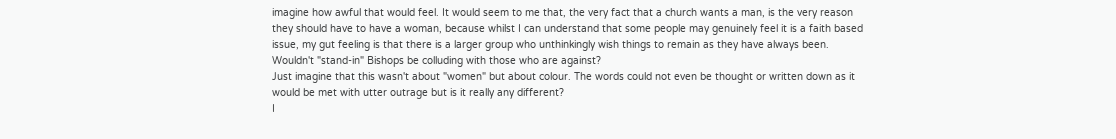imagine how awful that would feel. It would seem to me that, the very fact that a church wants a man, is the very reason they should have to have a woman, because whilst I can understand that some people may genuinely feel it is a faith based issue, my gut feeling is that there is a larger group who unthinkingly wish things to remain as they have always been.
Wouldn't "stand-in" Bishops be colluding with those who are against?
Just imagine that this wasn't about "women" but about colour. The words could not even be thought or written down as it would be met with utter outrage but is it really any different?
I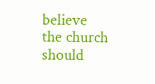believe the church should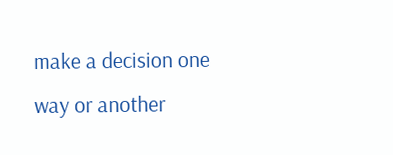make a decision one way or another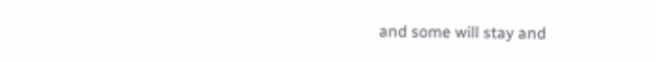and some will stay and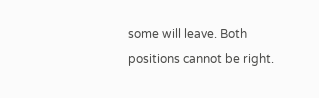some will leave. Both positions cannot be right.